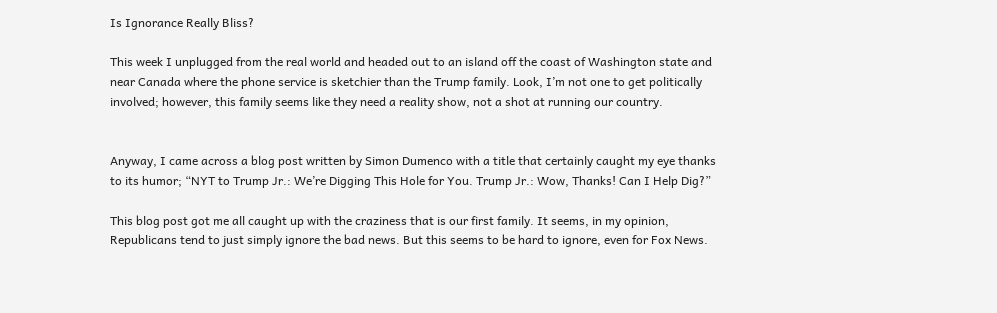Is Ignorance Really Bliss?

This week I unplugged from the real world and headed out to an island off the coast of Washington state and near Canada where the phone service is sketchier than the Trump family. Look, I’m not one to get politically involved; however, this family seems like they need a reality show, not a shot at running our country.


Anyway, I came across a blog post written by Simon Dumenco with a title that certainly caught my eye thanks to its humor; “NYT to Trump Jr.: We’re Digging This Hole for You. Trump Jr.: Wow, Thanks! Can I Help Dig?”

This blog post got me all caught up with the craziness that is our first family. It seems, in my opinion, Republicans tend to just simply ignore the bad news. But this seems to be hard to ignore, even for Fox News.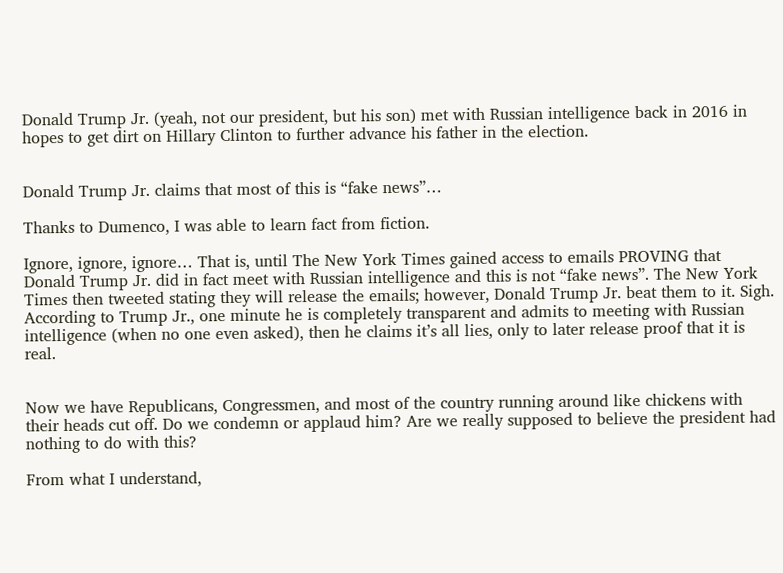Donald Trump Jr. (yeah, not our president, but his son) met with Russian intelligence back in 2016 in hopes to get dirt on Hillary Clinton to further advance his father in the election.


Donald Trump Jr. claims that most of this is “fake news”…

Thanks to Dumenco, I was able to learn fact from fiction.

Ignore, ignore, ignore… That is, until The New York Times gained access to emails PROVING that Donald Trump Jr. did in fact meet with Russian intelligence and this is not “fake news”. The New York Times then tweeted stating they will release the emails; however, Donald Trump Jr. beat them to it. Sigh. According to Trump Jr., one minute he is completely transparent and admits to meeting with Russian intelligence (when no one even asked), then he claims it’s all lies, only to later release proof that it is real.


Now we have Republicans, Congressmen, and most of the country running around like chickens with their heads cut off. Do we condemn or applaud him? Are we really supposed to believe the president had nothing to do with this?

From what I understand,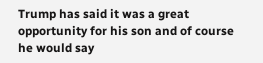Trump has said it was a great opportunity for his son and of course he would say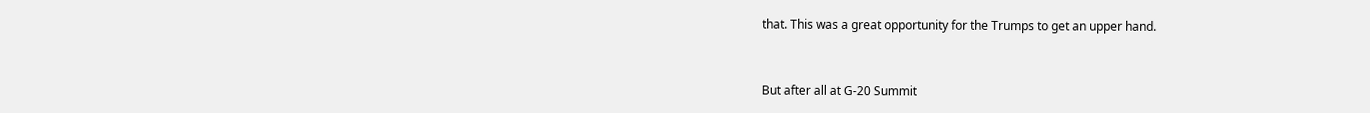that. This was a great opportunity for the Trumps to get an upper hand.


But after all at G-20 Summit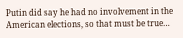Putin did say he had no involvement in the American elections, so that must be true…